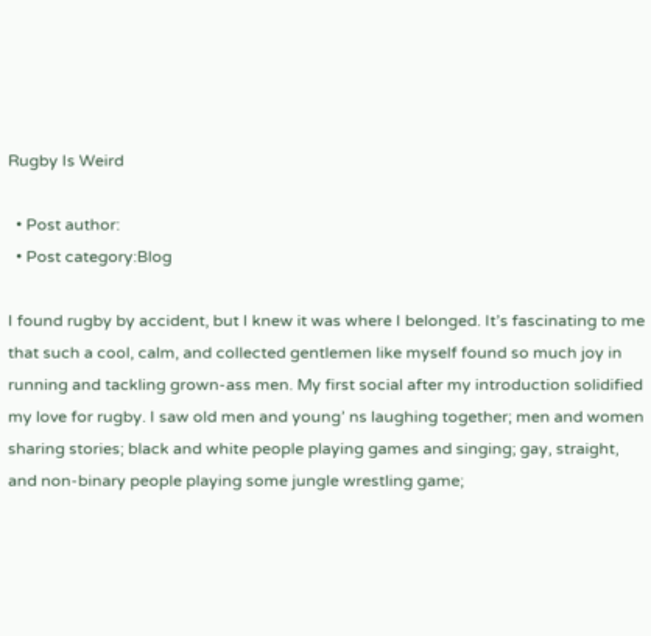Rugby Is Weird

  • Post author:
  • Post category:Blog

I found rugby by accident, but I knew it was where I belonged. It’s fascinating to me that such a cool, calm, and collected gentlemen like myself found so much joy in running and tackling grown-ass men. My first social after my introduction solidified my love for rugby. I saw old men and young’ ns laughing together; men and women sharing stories; black and white people playing games and singing; gay, straight, and non-binary people playing some jungle wrestling game;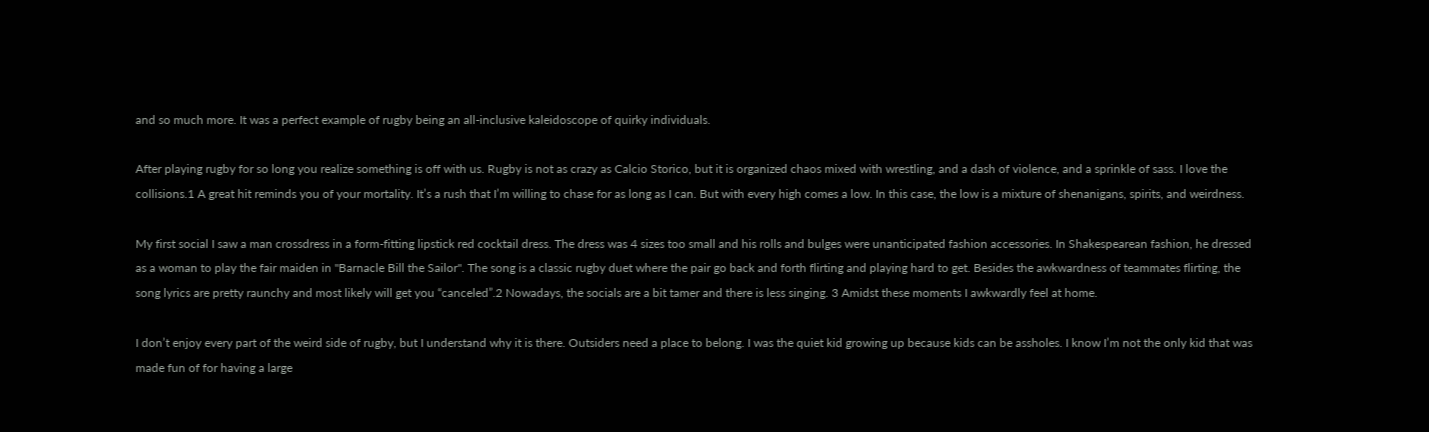and so much more. It was a perfect example of rugby being an all-inclusive kaleidoscope of quirky individuals.

After playing rugby for so long you realize something is off with us. Rugby is not as crazy as Calcio Storico, but it is organized chaos mixed with wrestling, and a dash of violence, and a sprinkle of sass. I love the collisions.1 A great hit reminds you of your mortality. It’s a rush that I’m willing to chase for as long as I can. But with every high comes a low. In this case, the low is a mixture of shenanigans, spirits, and weirdness.

My first social I saw a man crossdress in a form-fitting lipstick red cocktail dress. The dress was 4 sizes too small and his rolls and bulges were unanticipated fashion accessories. In Shakespearean fashion, he dressed as a woman to play the fair maiden in "Barnacle Bill the Sailor". The song is a classic rugby duet where the pair go back and forth flirting and playing hard to get. Besides the awkwardness of teammates flirting, the song lyrics are pretty raunchy and most likely will get you “canceled”.2 Nowadays, the socials are a bit tamer and there is less singing. 3 Amidst these moments I awkwardly feel at home.

I don’t enjoy every part of the weird side of rugby, but I understand why it is there. Outsiders need a place to belong. I was the quiet kid growing up because kids can be assholes. I know I’m not the only kid that was made fun of for having a large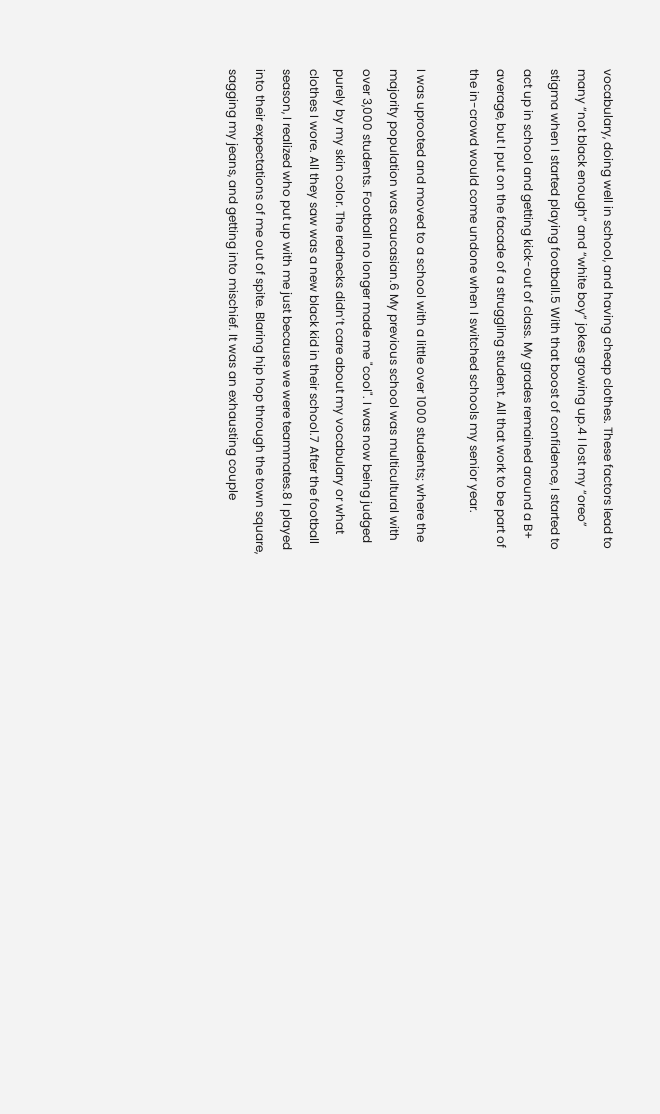vocabulary, doing well in school, and having cheap clothes. These factors lead to many “not black enough” and “white boy” jokes growing up.4 I lost my “oreo” stigma when I started playing football.5 With that boost of confidence, I started to act up in school and getting kick-out of class. My grades remained around a B+ average, but I put on the facade of a struggling student. All that work to be part of the in-crowd would come undone when I switched schools my senior year.

I was uprooted and moved to a school with a little over 1000 students; where the majority population was caucasian.6 My previous school was multicultural with over 3,000 students. Football no longer made me "cool". I was now being judged purely by my skin color. The rednecks didn’t care about my vocabulary or what clothes I wore. All they saw was a new black kid in their school.7 After the football season, I realized who put up with me just because we were teammates.8 I played into their expectations of me out of spite. Blaring hip hop through the town square, sagging my jeans, and getting into mischief. It was an exhausting couple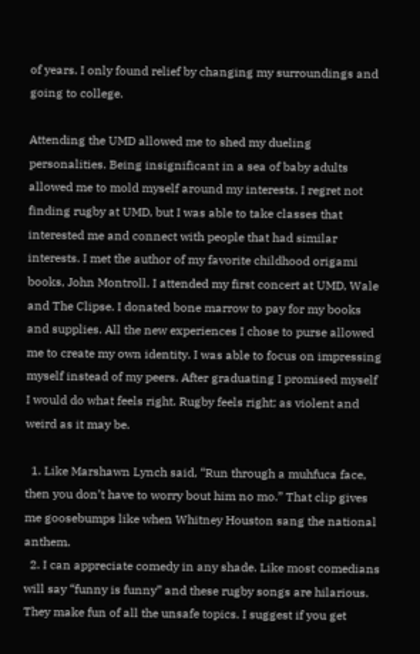of years. I only found relief by changing my surroundings and going to college.

Attending the UMD allowed me to shed my dueling personalities. Being insignificant in a sea of baby adults allowed me to mold myself around my interests. I regret not finding rugby at UMD, but I was able to take classes that interested me and connect with people that had similar interests. I met the author of my favorite childhood origami books, John Montroll. I attended my first concert at UMD, Wale and The Clipse. I donated bone marrow to pay for my books and supplies. All the new experiences I chose to purse allowed me to create my own identity. I was able to focus on impressing myself instead of my peers. After graduating I promised myself I would do what feels right. Rugby feels right; as violent and weird as it may be.

  1. Like Marshawn Lynch said, “Run through a muhfuca face, then you don’t have to worry bout him no mo.” That clip gives me goosebumps like when Whitney Houston sang the national anthem.
  2. I can appreciate comedy in any shade. Like most comedians will say “funny is funny” and these rugby songs are hilarious. They make fun of all the unsafe topics. I suggest if you get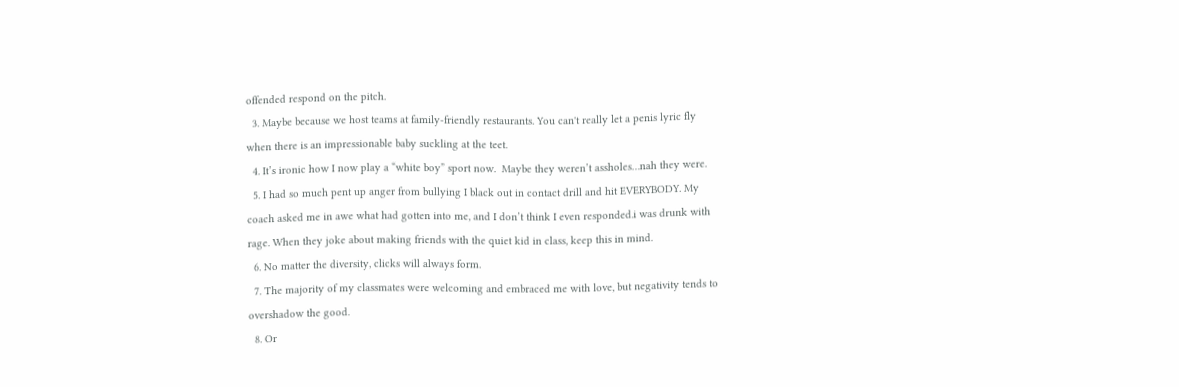offended respond on the pitch.
  3. Maybe because we host teams at family-friendly restaurants. You can't really let a penis lyric fly when there is an impressionable baby suckling at the teet.
  4. It’s ironic how I now play a “white boy” sport now.  Maybe they weren’t assholes…nah they were.
  5. I had so much pent up anger from bullying I black out in contact drill and hit EVERYBODY. My coach asked me in awe what had gotten into me, and I don’t think I even responded.i was drunk with rage. When they joke about making friends with the quiet kid in class, keep this in mind.
  6. No matter the diversity, clicks will always form.
  7. The majority of my classmates were welcoming and embraced me with love, but negativity tends to overshadow the good.
  8. Or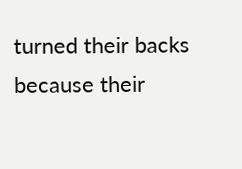turned their backs because their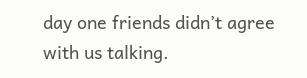day one friends didn’t agree with us talking.